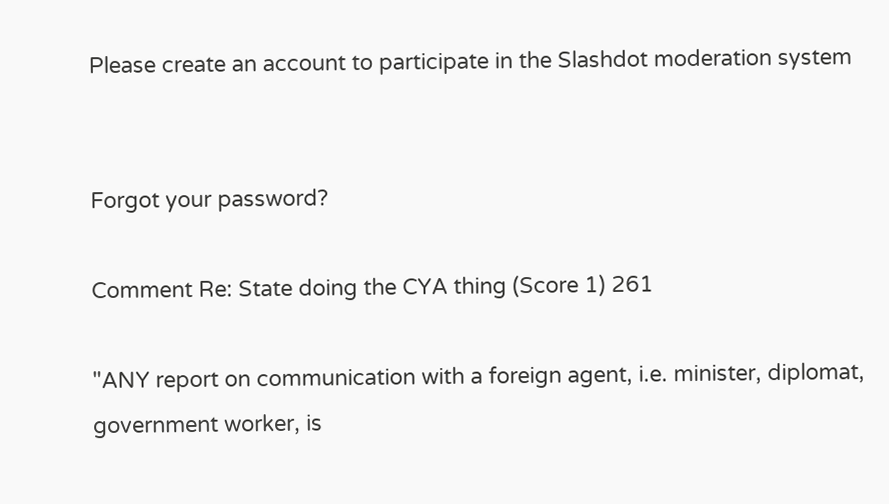Please create an account to participate in the Slashdot moderation system


Forgot your password?

Comment Re: State doing the CYA thing (Score 1) 261

"ANY report on communication with a foreign agent, i.e. minister, diplomat, government worker, is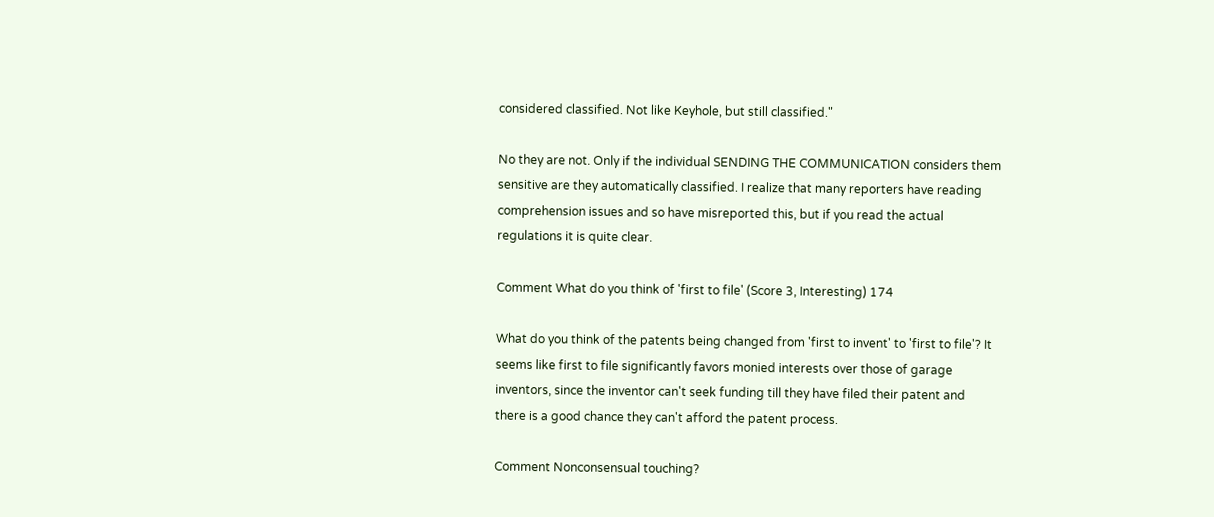considered classified. Not like Keyhole, but still classified."

No they are not. Only if the individual SENDING THE COMMUNICATION considers them sensitive are they automatically classified. I realize that many reporters have reading comprehension issues and so have misreported this, but if you read the actual regulations it is quite clear.

Comment What do you think of 'first to file' (Score 3, Interesting) 174

What do you think of the patents being changed from 'first to invent' to 'first to file'? It seems like first to file significantly favors monied interests over those of garage inventors, since the inventor can't seek funding till they have filed their patent and there is a good chance they can't afford the patent process.

Comment Nonconsensual touching?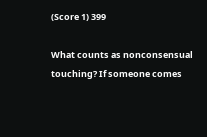(Score 1) 399

What counts as nonconsensual touching? If someone comes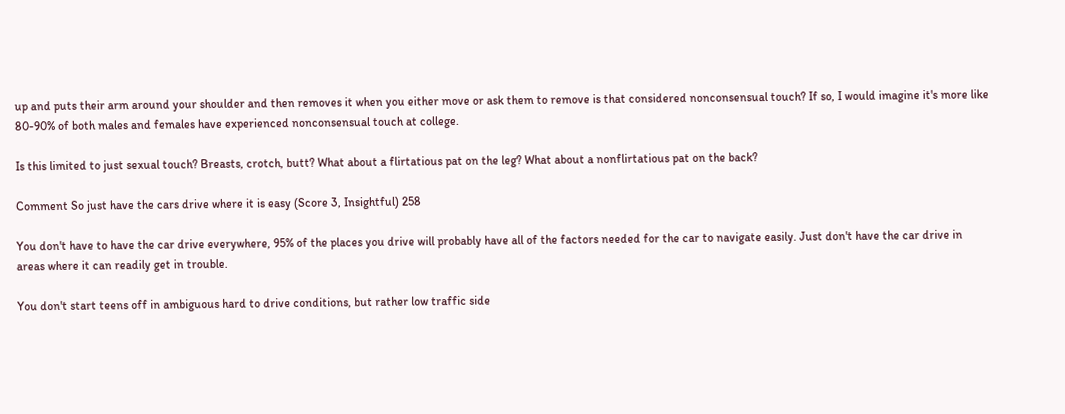up and puts their arm around your shoulder and then removes it when you either move or ask them to remove is that considered nonconsensual touch? If so, I would imagine it's more like 80-90% of both males and females have experienced nonconsensual touch at college.

Is this limited to just sexual touch? Breasts, crotch, butt? What about a flirtatious pat on the leg? What about a nonflirtatious pat on the back?

Comment So just have the cars drive where it is easy (Score 3, Insightful) 258

You don't have to have the car drive everywhere, 95% of the places you drive will probably have all of the factors needed for the car to navigate easily. Just don't have the car drive in areas where it can readily get in trouble.

You don't start teens off in ambiguous hard to drive conditions, but rather low traffic side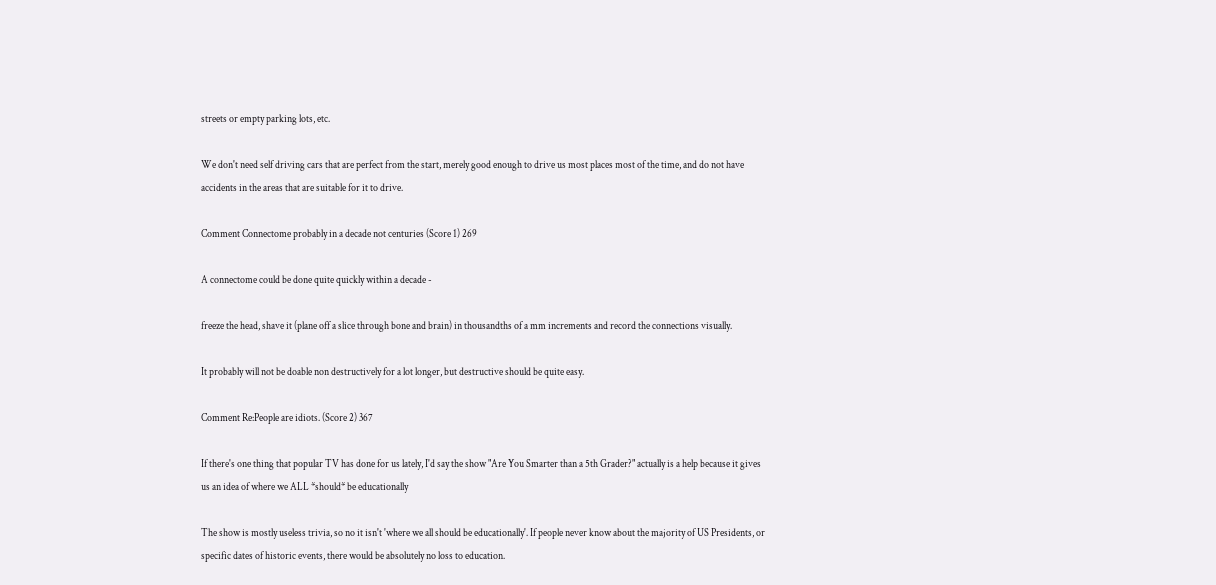streets or empty parking lots, etc.

We don't need self driving cars that are perfect from the start, merely good enough to drive us most places most of the time, and do not have accidents in the areas that are suitable for it to drive.

Comment Connectome probably in a decade not centuries (Score 1) 269

A connectome could be done quite quickly within a decade -

freeze the head, shave it (plane off a slice through bone and brain) in thousandths of a mm increments and record the connections visually.

It probably will not be doable non destructively for a lot longer, but destructive should be quite easy.

Comment Re:People are idiots. (Score 2) 367

If there's one thing that popular TV has done for us lately, I'd say the show "Are You Smarter than a 5th Grader?" actually is a help because it gives us an idea of where we ALL *should* be educationally

The show is mostly useless trivia, so no it isn't 'where we all should be educationally'. If people never know about the majority of US Presidents, or specific dates of historic events, there would be absolutely no loss to education.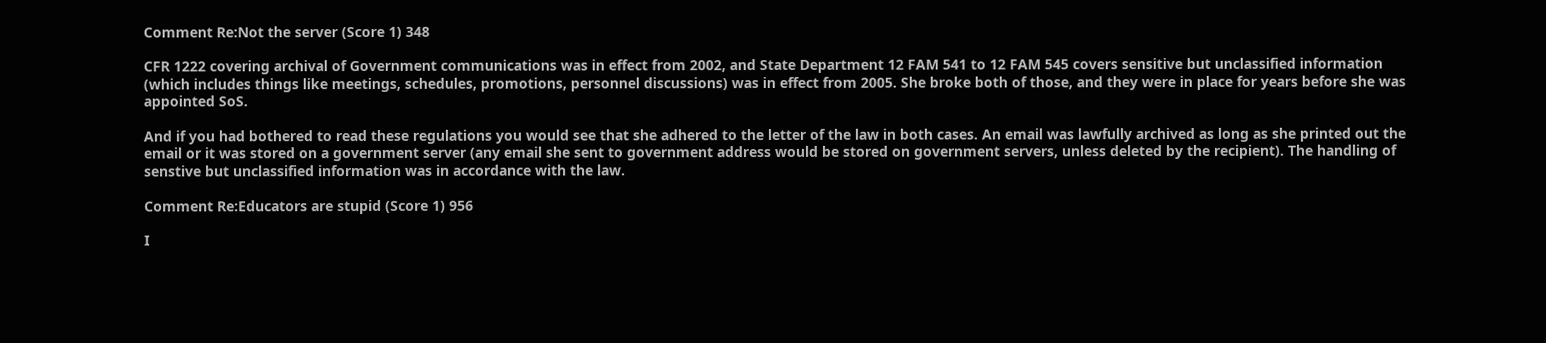Comment Re:Not the server (Score 1) 348

CFR 1222 covering archival of Government communications was in effect from 2002, and State Department 12 FAM 541 to 12 FAM 545 covers sensitive but unclassified information (which includes things like meetings, schedules, promotions, personnel discussions) was in effect from 2005. She broke both of those, and they were in place for years before she was appointed SoS.

And if you had bothered to read these regulations you would see that she adhered to the letter of the law in both cases. An email was lawfully archived as long as she printed out the email or it was stored on a government server (any email she sent to government address would be stored on government servers, unless deleted by the recipient). The handling of senstive but unclassified information was in accordance with the law.

Comment Re:Educators are stupid (Score 1) 956

I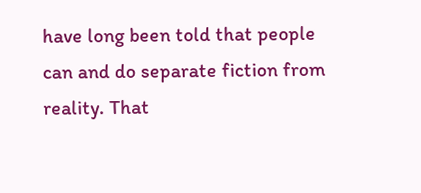have long been told that people can and do separate fiction from reality. That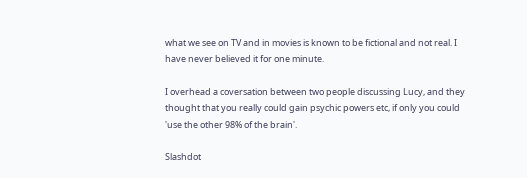what we see on TV and in movies is known to be fictional and not real. I have never believed it for one minute.

I overhead a coversation between two people discussing Lucy, and they thought that you really could gain psychic powers etc, if only you could 'use the other 98% of the brain'.

Slashdot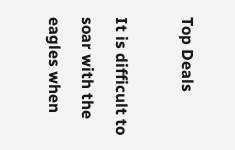Top Deals

It is difficult to soar with the eagles when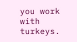you work with turkeys.